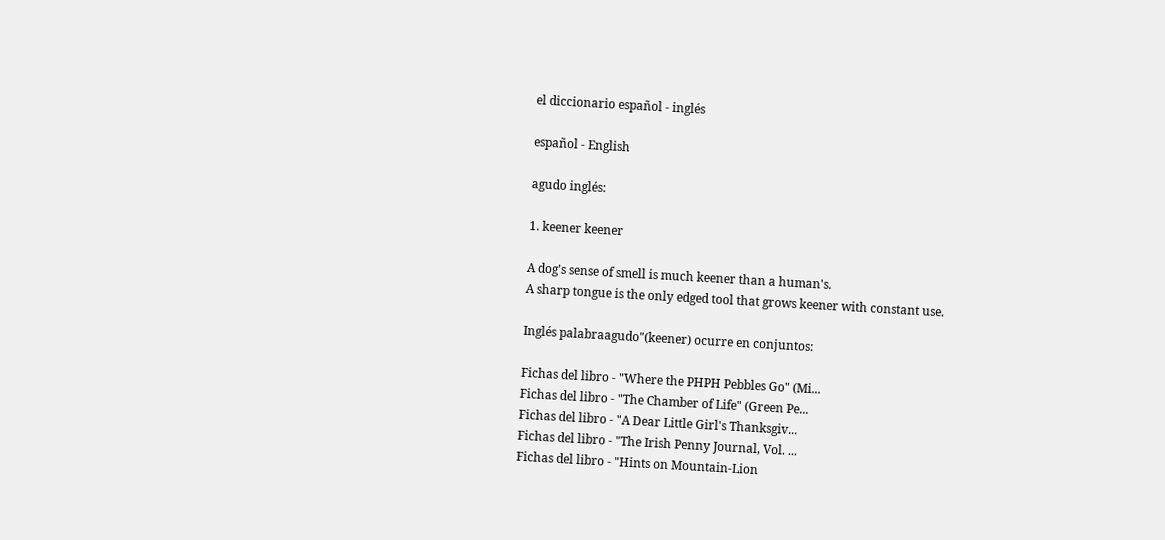el diccionario español - inglés

español - English

agudo inglés:

1. keener keener

A dog's sense of smell is much keener than a human's.
A sharp tongue is the only edged tool that grows keener with constant use.

Inglés palabraagudo"(keener) ocurre en conjuntos:

Fichas del libro - "Where the PHPH Pebbles Go" (Mi...
Fichas del libro - "The Chamber of Life" (Green Pe...
Fichas del libro - "A Dear Little Girl's Thanksgiv...
Fichas del libro - "The Irish Penny Journal, Vol. ...
Fichas del libro - "Hints on Mountain-Lion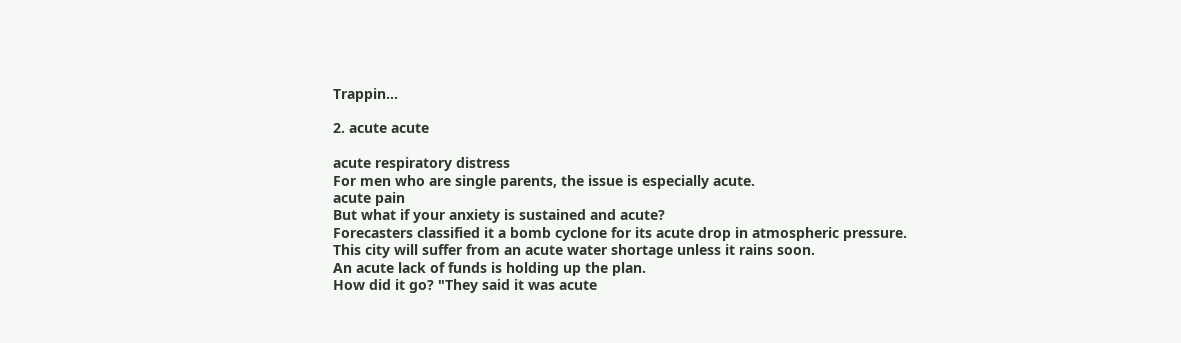Trappin...

2. acute acute

acute respiratory distress
For men who are single parents, the issue is especially acute.
acute pain
But what if your anxiety is sustained and acute?
Forecasters classified it a bomb cyclone for its acute drop in atmospheric pressure.
This city will suffer from an acute water shortage unless it rains soon.
An acute lack of funds is holding up the plan.
How did it go? "They said it was acute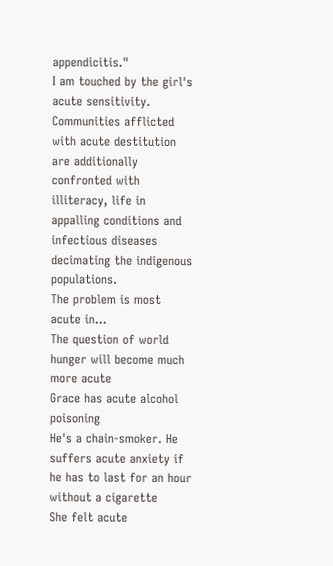appendicitis."
I am touched by the girl's acute sensitivity.
Communities afflicted with acute destitution are additionally confronted with illiteracy, life in appalling conditions and infectious diseases decimating the indigenous populations.
The problem is most acute in...
The question of world hunger will become much more acute
Grace has acute alcohol poisoning
He's a chain-smoker. He suffers acute anxiety if he has to last for an hour without a cigarette
She felt acute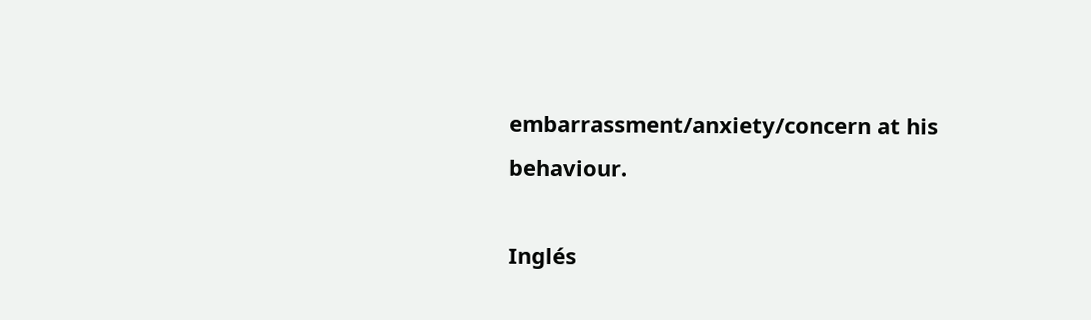embarrassment/anxiety/concern at his behaviour.

Inglés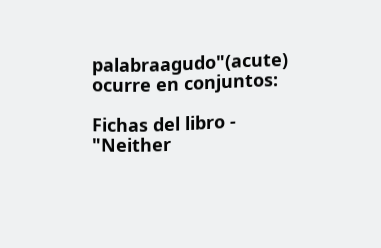palabraagudo"(acute) ocurre en conjuntos:

Fichas del libro - "Neither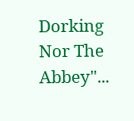Dorking Nor The Abbey"...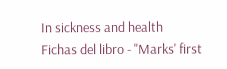In sickness and health
Fichas del libro - "Marks' first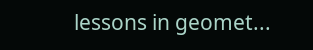lessons in geomet...